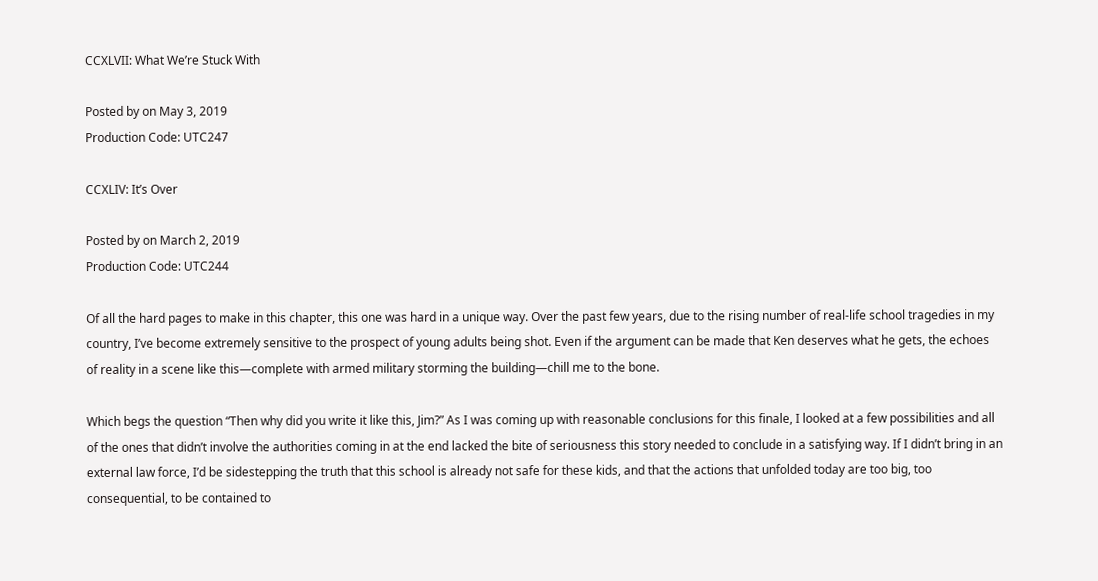CCXLVII: What We’re Stuck With

Posted by on May 3, 2019
Production Code: UTC247

CCXLIV: It’s Over

Posted by on March 2, 2019
Production Code: UTC244

Of all the hard pages to make in this chapter, this one was hard in a unique way. Over the past few years, due to the rising number of real-life school tragedies in my country, I’ve become extremely sensitive to the prospect of young adults being shot. Even if the argument can be made that Ken deserves what he gets, the echoes of reality in a scene like this—complete with armed military storming the building—chill me to the bone.

Which begs the question “Then why did you write it like this, Jim?” As I was coming up with reasonable conclusions for this finale, I looked at a few possibilities and all of the ones that didn’t involve the authorities coming in at the end lacked the bite of seriousness this story needed to conclude in a satisfying way. If I didn’t bring in an external law force, I’d be sidestepping the truth that this school is already not safe for these kids, and that the actions that unfolded today are too big, too consequential, to be contained to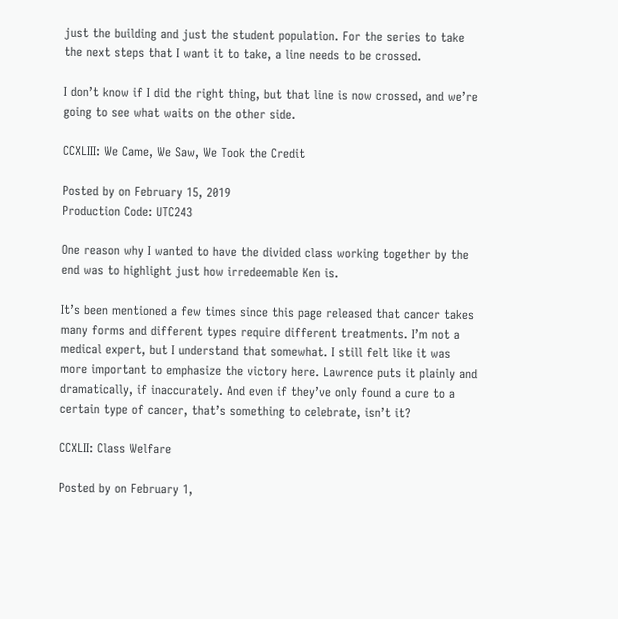just the building and just the student population. For the series to take the next steps that I want it to take, a line needs to be crossed.

I don’t know if I did the right thing, but that line is now crossed, and we’re going to see what waits on the other side.

CCXLIII: We Came, We Saw, We Took the Credit

Posted by on February 15, 2019
Production Code: UTC243

One reason why I wanted to have the divided class working together by the end was to highlight just how irredeemable Ken is.

It’s been mentioned a few times since this page released that cancer takes many forms and different types require different treatments. I’m not a medical expert, but I understand that somewhat. I still felt like it was more important to emphasize the victory here. Lawrence puts it plainly and dramatically, if inaccurately. And even if they’ve only found a cure to a certain type of cancer, that’s something to celebrate, isn’t it?

CCXLII: Class Welfare

Posted by on February 1,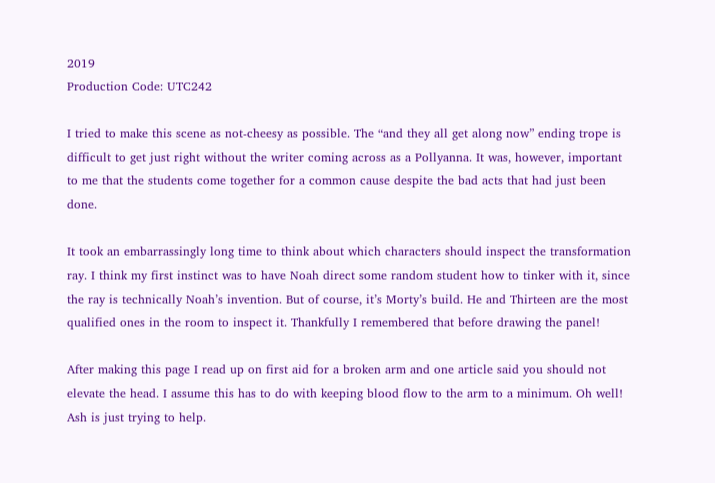2019
Production Code: UTC242

I tried to make this scene as not-cheesy as possible. The “and they all get along now” ending trope is difficult to get just right without the writer coming across as a Pollyanna. It was, however, important to me that the students come together for a common cause despite the bad acts that had just been done.

It took an embarrassingly long time to think about which characters should inspect the transformation ray. I think my first instinct was to have Noah direct some random student how to tinker with it, since the ray is technically Noah’s invention. But of course, it’s Morty’s build. He and Thirteen are the most qualified ones in the room to inspect it. Thankfully I remembered that before drawing the panel!

After making this page I read up on first aid for a broken arm and one article said you should not elevate the head. I assume this has to do with keeping blood flow to the arm to a minimum. Oh well! Ash is just trying to help.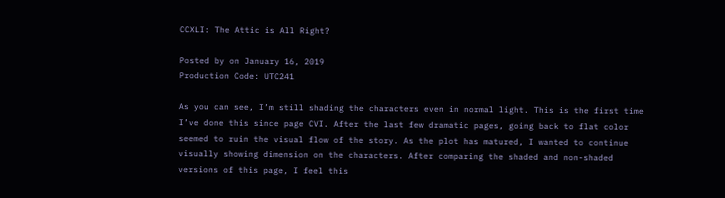CCXLI: The Attic is All Right?

Posted by on January 16, 2019
Production Code: UTC241

As you can see, I’m still shading the characters even in normal light. This is the first time I’ve done this since page CVI. After the last few dramatic pages, going back to flat color seemed to ruin the visual flow of the story. As the plot has matured, I wanted to continue visually showing dimension on the characters. After comparing the shaded and non-shaded versions of this page, I feel this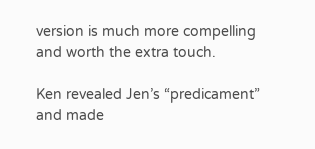version is much more compelling and worth the extra touch.

Ken revealed Jen’s “predicament” and made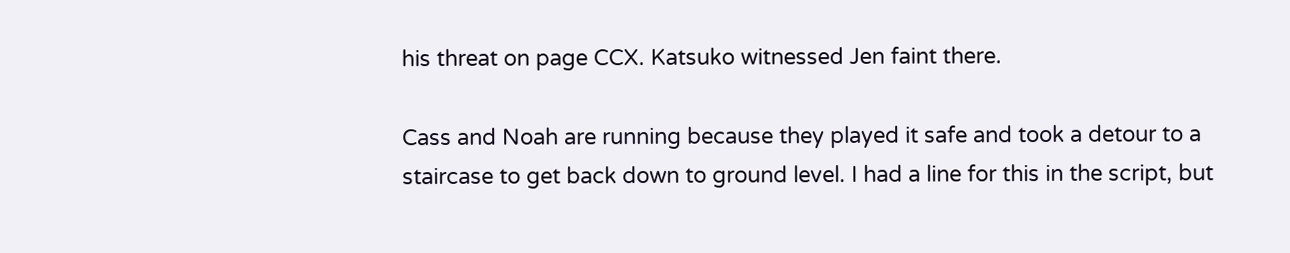his threat on page CCX. Katsuko witnessed Jen faint there.

Cass and Noah are running because they played it safe and took a detour to a staircase to get back down to ground level. I had a line for this in the script, but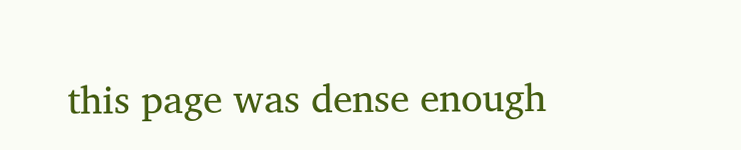this page was dense enough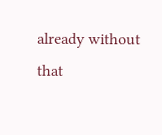already without that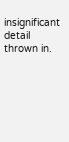insignificant detail thrown in.